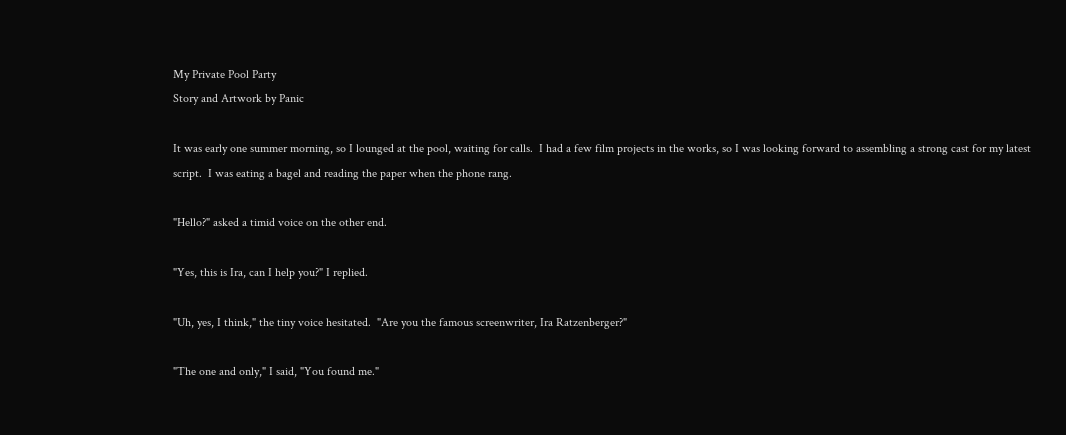My Private Pool Party
Story and Artwork by Panic

It was early one summer morning, so I lounged at the pool, waiting for calls.  I had a few film projects in the works, so I was looking forward to assembling a strong cast for my latest script.  I was eating a bagel and reading the paper when the phone rang.

"Hello?" asked a timid voice on the other end.

"Yes, this is Ira, can I help you?" I replied.

"Uh, yes, I think," the tiny voice hesitated.  "Are you the famous screenwriter, Ira Ratzenberger?"

"The one and only," I said, "You found me."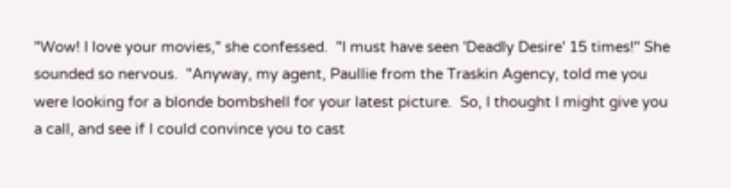"Wow! I love your movies," she confessed.  "I must have seen 'Deadly Desire' 15 times!" She sounded so nervous.  "Anyway, my agent, Paullie from the Traskin Agency, told me you were looking for a blonde bombshell for your latest picture.  So, I thought I might give you a call, and see if I could convince you to cast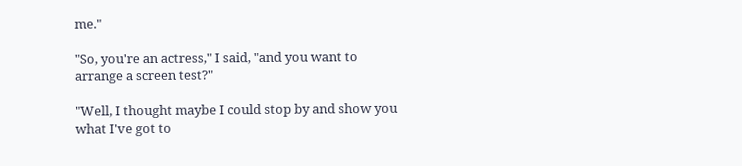me."

"So, you're an actress," I said, "and you want to arrange a screen test?"

"Well, I thought maybe I could stop by and show you what I've got to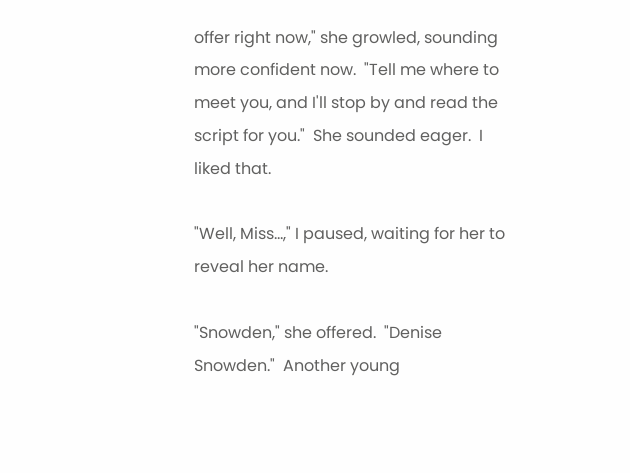offer right now," she growled, sounding more confident now.  "Tell me where to meet you, and I'll stop by and read the script for you."  She sounded eager.  I liked that.

"Well, Miss...," I paused, waiting for her to reveal her name.

"Snowden," she offered.  "Denise Snowden."  Another young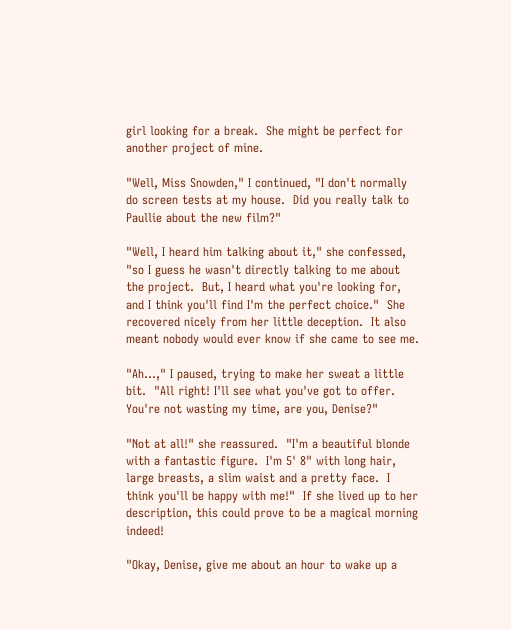girl looking for a break.  She might be perfect for another project of mine.

"Well, Miss Snowden," I continued, "I don't normally do screen tests at my house.  Did you really talk to Paullie about the new film?"

"Well, I heard him talking about it," she confessed, "so I guess he wasn't directly talking to me about the project.  But, I heard what you're looking for, and I think you'll find I'm the perfect choice."  She recovered nicely from her little deception.  It also meant nobody would ever know if she came to see me.

"Ah...," I paused, trying to make her sweat a little bit.  "All right! I'll see what you've got to offer.  You're not wasting my time, are you, Denise?"

"Not at all!" she reassured.  "I'm a beautiful blonde with a fantastic figure.  I'm 5' 8" with long hair, large breasts, a slim waist and a pretty face.  I think you'll be happy with me!"  If she lived up to her description, this could prove to be a magical morning indeed!

"Okay, Denise, give me about an hour to wake up a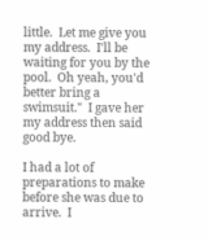little.  Let me give you my address.  I'll be waiting for you by the pool.  Oh yeah, you'd better bring a swimsuit."  I gave her my address then said good bye.

I had a lot of preparations to make before she was due to arrive.  I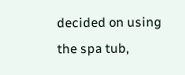decided on using the spa tub,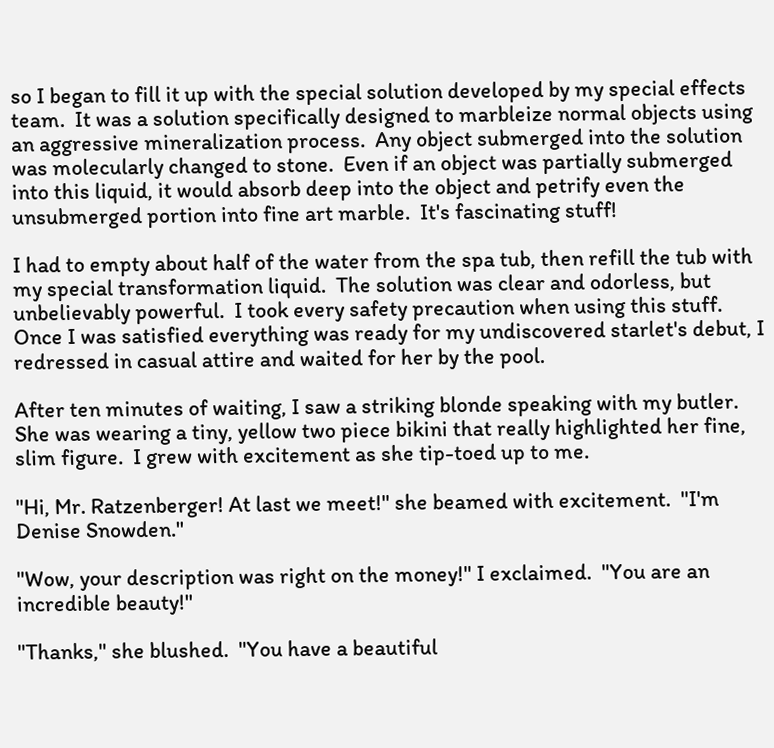so I began to fill it up with the special solution developed by my special effects team.  It was a solution specifically designed to marbleize normal objects using an aggressive mineralization process.  Any object submerged into the solution was molecularly changed to stone.  Even if an object was partially submerged into this liquid, it would absorb deep into the object and petrify even the unsubmerged portion into fine art marble.  It's fascinating stuff!

I had to empty about half of the water from the spa tub, then refill the tub with my special transformation liquid.  The solution was clear and odorless, but unbelievably powerful.  I took every safety precaution when using this stuff.  Once I was satisfied everything was ready for my undiscovered starlet's debut, I redressed in casual attire and waited for her by the pool.

After ten minutes of waiting, I saw a striking blonde speaking with my butler.  She was wearing a tiny, yellow two piece bikini that really highlighted her fine, slim figure.  I grew with excitement as she tip-toed up to me.

"Hi, Mr. Ratzenberger! At last we meet!" she beamed with excitement.  "I'm Denise Snowden."

"Wow, your description was right on the money!" I exclaimed.  "You are an incredible beauty!"

"Thanks," she blushed.  "You have a beautiful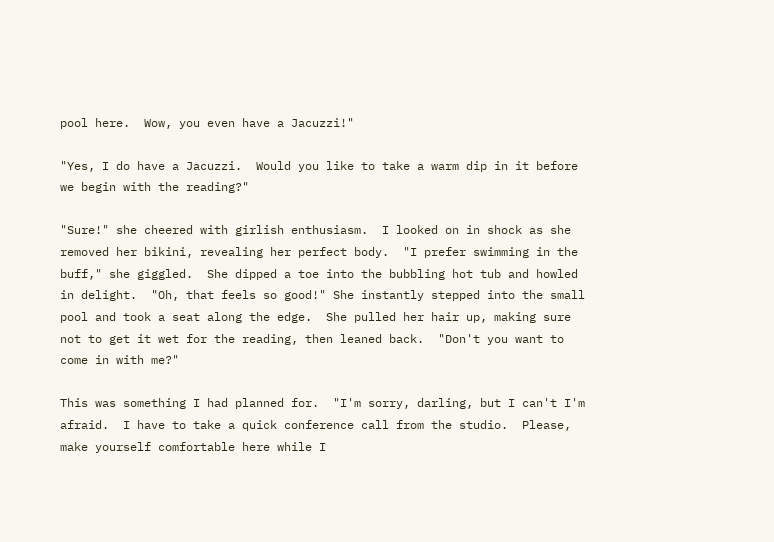pool here.  Wow, you even have a Jacuzzi!"

"Yes, I do have a Jacuzzi.  Would you like to take a warm dip in it before we begin with the reading?"

"Sure!" she cheered with girlish enthusiasm.  I looked on in shock as she removed her bikini, revealing her perfect body.  "I prefer swimming in the buff," she giggled.  She dipped a toe into the bubbling hot tub and howled in delight.  "Oh, that feels so good!" She instantly stepped into the small pool and took a seat along the edge.  She pulled her hair up, making sure not to get it wet for the reading, then leaned back.  "Don't you want to come in with me?"

This was something I had planned for.  "I'm sorry, darling, but I can't I'm afraid.  I have to take a quick conference call from the studio.  Please, make yourself comfortable here while I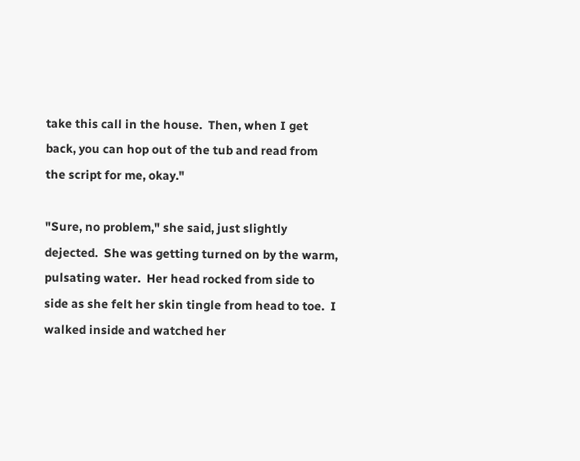take this call in the house.  Then, when I get back, you can hop out of the tub and read from the script for me, okay."

"Sure, no problem," she said, just slightly dejected.  She was getting turned on by the warm, pulsating water.  Her head rocked from side to side as she felt her skin tingle from head to toe.  I walked inside and watched her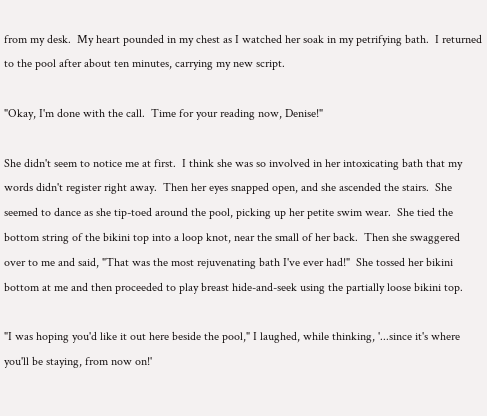from my desk.  My heart pounded in my chest as I watched her soak in my petrifying bath.  I returned to the pool after about ten minutes, carrying my new script.

"Okay, I'm done with the call.  Time for your reading now, Denise!"

She didn't seem to notice me at first.  I think she was so involved in her intoxicating bath that my words didn't register right away.  Then her eyes snapped open, and she ascended the stairs.  She seemed to dance as she tip-toed around the pool, picking up her petite swim wear.  She tied the bottom string of the bikini top into a loop knot, near the small of her back.  Then she swaggered over to me and said, "That was the most rejuvenating bath I've ever had!"  She tossed her bikini bottom at me and then proceeded to play breast hide-and-seek using the partially loose bikini top.

"I was hoping you'd like it out here beside the pool," I laughed, while thinking, '...since it's where you'll be staying, from now on!'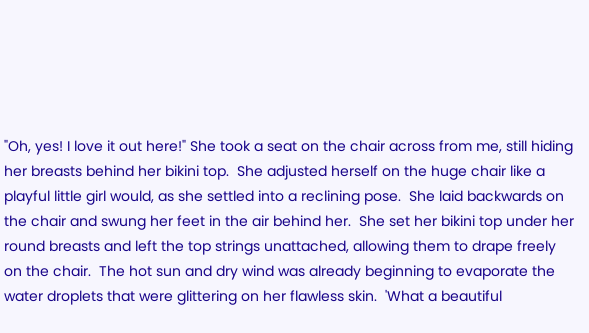"Oh, yes! I love it out here!" She took a seat on the chair across from me, still hiding her breasts behind her bikini top.  She adjusted herself on the huge chair like a playful little girl would, as she settled into a reclining pose.  She laid backwards on the chair and swung her feet in the air behind her.  She set her bikini top under her round breasts and left the top strings unattached, allowing them to drape freely on the chair.  The hot sun and dry wind was already beginning to evaporate the water droplets that were glittering on her flawless skin.  'What a beautiful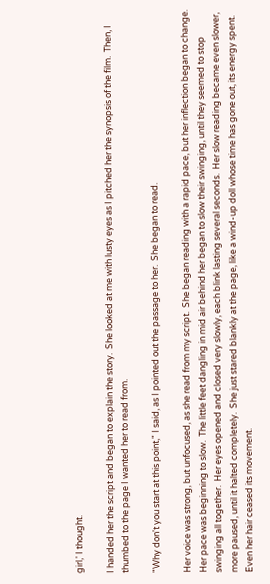girl,' I thought.

I handed her the script and began to explain the story.  She looked at me with lusty eyes as I pitched her the synopsis of the film.  Then, I thumbed to the page I wanted her to read from.

"Why don't you start at this point," I said, as I pointed out the passage to her.  She began to read.

Her voice was strong, but unfocused, as she read from my script.  She began reading with a rapid pace, but her inflection began to change.  Her pace was beginning to slow.  The little feet dangling in mid air behind her began to slow their swinging, until they seemed to stop swinging all together.  Her eyes opened and closed very slowly, each blink lasting several seconds.  Her slow reading became even slower, more paused, until it halted completely.  She just stared blankly at the page, like a wind-up doll whose time has gone out, its energy spent.  Even her hair ceased its movement.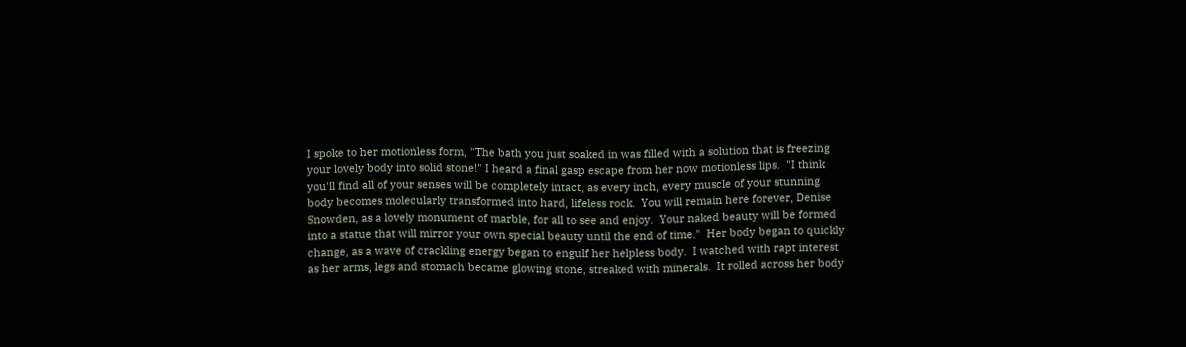I spoke to her motionless form, "The bath you just soaked in was filled with a solution that is freezing your lovely body into solid stone!" I heard a final gasp escape from her now motionless lips.  "I think you'll find all of your senses will be completely intact, as every inch, every muscle of your stunning body becomes molecularly transformed into hard, lifeless rock.  You will remain here forever, Denise Snowden, as a lovely monument of marble, for all to see and enjoy.  Your naked beauty will be formed into a statue that will mirror your own special beauty until the end of time."  Her body began to quickly change, as a wave of crackling energy began to engulf her helpless body.  I watched with rapt interest as her arms, legs and stomach became glowing stone, streaked with minerals.  It rolled across her body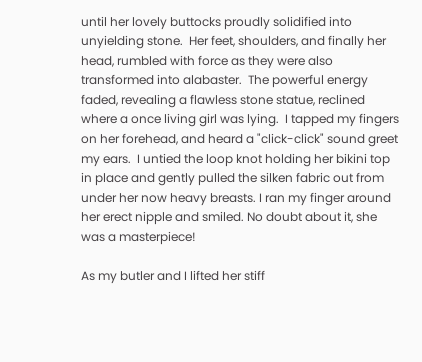until her lovely buttocks proudly solidified into unyielding stone.  Her feet, shoulders, and finally her head, rumbled with force as they were also transformed into alabaster.  The powerful energy faded, revealing a flawless stone statue, reclined where a once living girl was lying.  I tapped my fingers on her forehead, and heard a "click-click" sound greet my ears.  I untied the loop knot holding her bikini top in place and gently pulled the silken fabric out from under her now heavy breasts. I ran my finger around her erect nipple and smiled. No doubt about it, she was a masterpiece!

As my butler and I lifted her stiff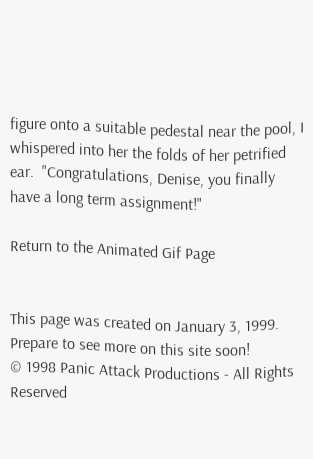figure onto a suitable pedestal near the pool, I whispered into her the folds of her petrified ear.  "Congratulations, Denise, you finally have a long term assignment!"

Return to the Animated Gif Page


This page was created on January 3, 1999.
Prepare to see more on this site soon!
© 1998 Panic Attack Productions - All Rights Reserved